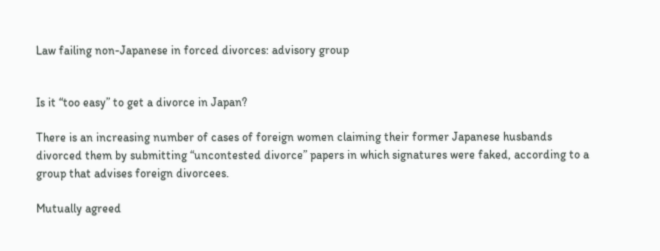Law failing non-Japanese in forced divorces: advisory group


Is it “too easy” to get a divorce in Japan?

There is an increasing number of cases of foreign women claiming their former Japanese husbands divorced them by submitting “uncontested divorce” papers in which signatures were faked, according to a group that advises foreign divorcees.

Mutually agreed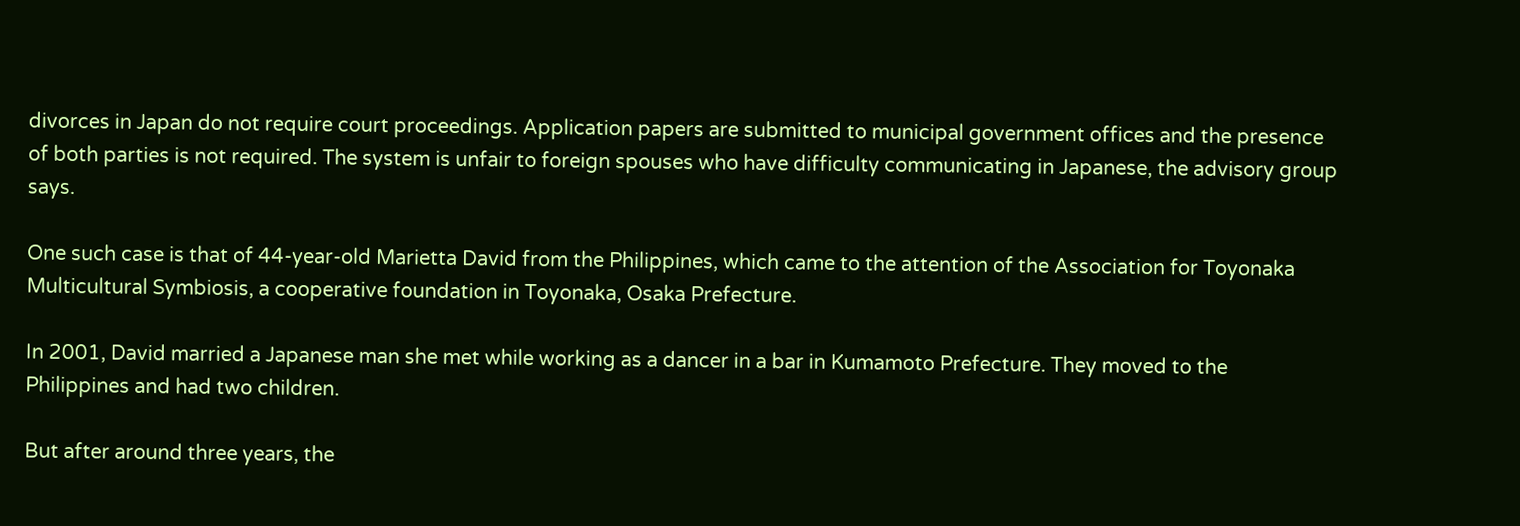divorces in Japan do not require court proceedings. Application papers are submitted to municipal government offices and the presence of both parties is not required. The system is unfair to foreign spouses who have difficulty communicating in Japanese, the advisory group says.

One such case is that of 44-year-old Marietta David from the Philippines, which came to the attention of the Association for Toyonaka Multicultural Symbiosis, a cooperative foundation in Toyonaka, Osaka Prefecture.

In 2001, David married a Japanese man she met while working as a dancer in a bar in Kumamoto Prefecture. They moved to the Philippines and had two children.

But after around three years, the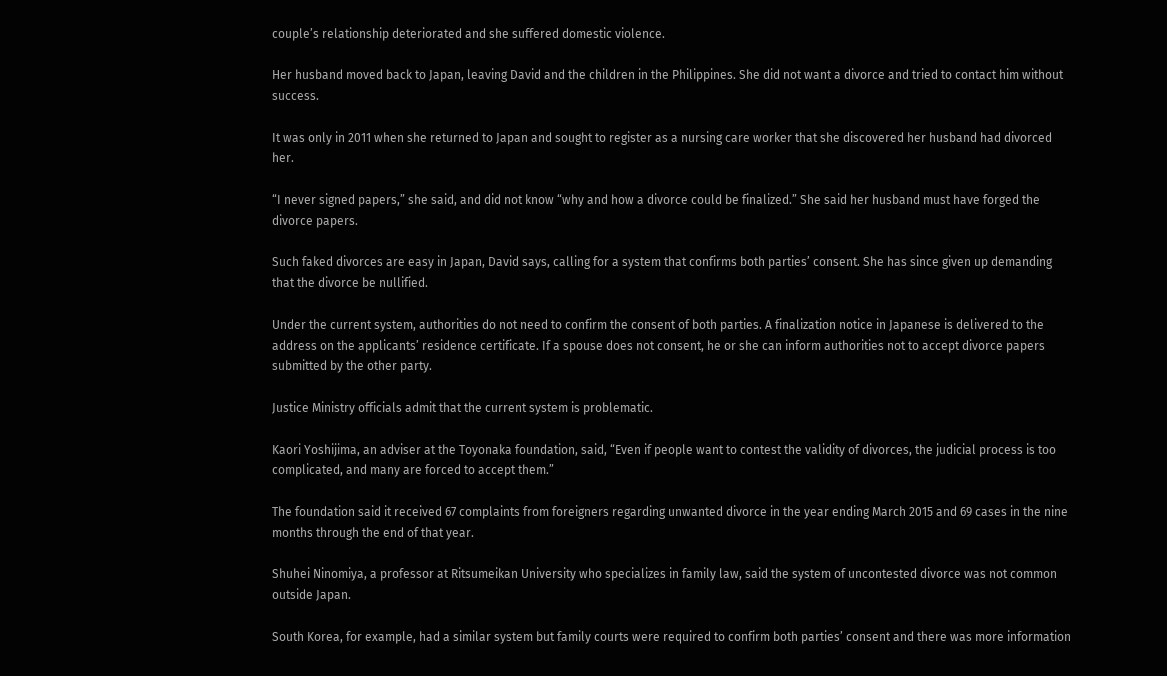couple’s relationship deteriorated and she suffered domestic violence.

Her husband moved back to Japan, leaving David and the children in the Philippines. She did not want a divorce and tried to contact him without success.

It was only in 2011 when she returned to Japan and sought to register as a nursing care worker that she discovered her husband had divorced her.

“I never signed papers,” she said, and did not know “why and how a divorce could be finalized.” She said her husband must have forged the divorce papers.

Such faked divorces are easy in Japan, David says, calling for a system that confirms both parties’ consent. She has since given up demanding that the divorce be nullified.

Under the current system, authorities do not need to confirm the consent of both parties. A finalization notice in Japanese is delivered to the address on the applicants’ residence certificate. If a spouse does not consent, he or she can inform authorities not to accept divorce papers submitted by the other party.

Justice Ministry officials admit that the current system is problematic.

Kaori Yoshijima, an adviser at the Toyonaka foundation, said, “Even if people want to contest the validity of divorces, the judicial process is too complicated, and many are forced to accept them.”

The foundation said it received 67 complaints from foreigners regarding unwanted divorce in the year ending March 2015 and 69 cases in the nine months through the end of that year.

Shuhei Ninomiya, a professor at Ritsumeikan University who specializes in family law, said the system of uncontested divorce was not common outside Japan.

South Korea, for example, had a similar system but family courts were required to confirm both parties’ consent and there was more information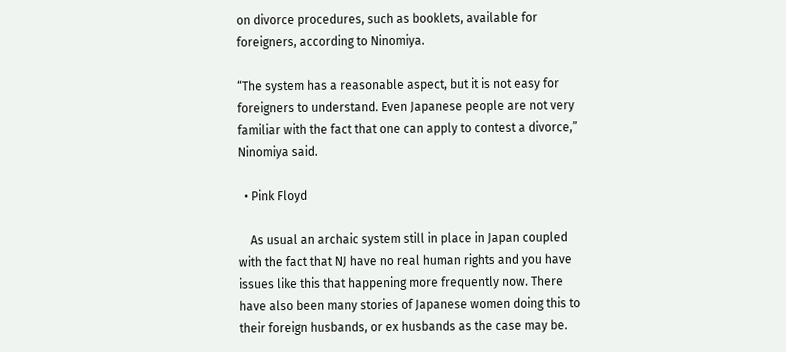on divorce procedures, such as booklets, available for foreigners, according to Ninomiya.

“The system has a reasonable aspect, but it is not easy for foreigners to understand. Even Japanese people are not very familiar with the fact that one can apply to contest a divorce,” Ninomiya said.

  • Pink Floyd

    As usual an archaic system still in place in Japan coupled with the fact that NJ have no real human rights and you have issues like this that happening more frequently now. There have also been many stories of Japanese women doing this to their foreign husbands, or ex husbands as the case may be.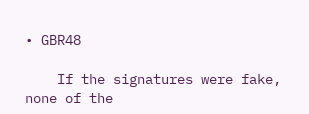• GBR48

    If the signatures were fake, none of the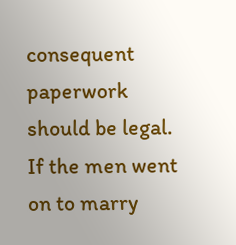consequent paperwork should be legal. If the men went on to marry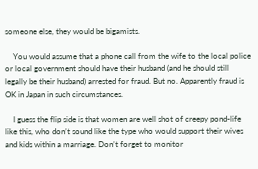someone else, they would be bigamists.

    You would assume that a phone call from the wife to the local police or local government should have their husband (and he should still legally be their husband) arrested for fraud. But no. Apparently fraud is OK in Japan in such circumstances.

    I guess the flip side is that women are well shot of creepy pond-life like this, who don’t sound like the type who would support their wives and kids within a marriage. Don’t forget to monitor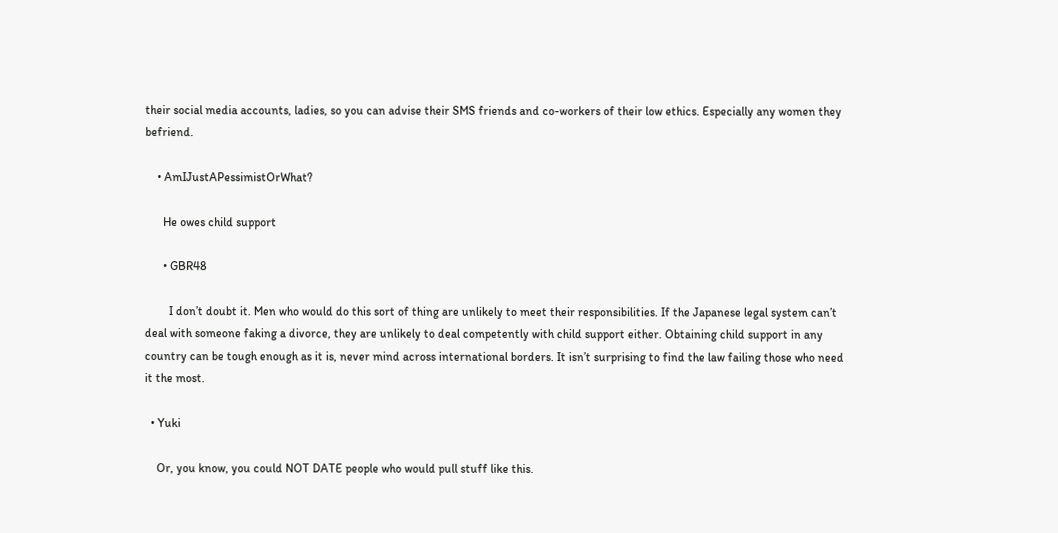their social media accounts, ladies, so you can advise their SMS friends and co-workers of their low ethics. Especially any women they befriend.

    • AmIJustAPessimistOrWhat?

      He owes child support

      • GBR48

        I don’t doubt it. Men who would do this sort of thing are unlikely to meet their responsibilities. If the Japanese legal system can’t deal with someone faking a divorce, they are unlikely to deal competently with child support either. Obtaining child support in any country can be tough enough as it is, never mind across international borders. It isn’t surprising to find the law failing those who need it the most.

  • Yuki

    Or, you know, you could NOT DATE people who would pull stuff like this.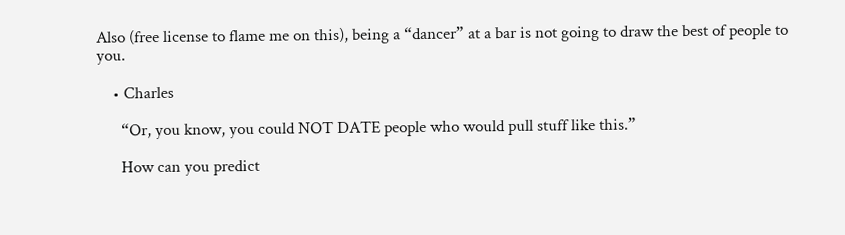Also (free license to flame me on this), being a “dancer” at a bar is not going to draw the best of people to you.

    • Charles

      “Or, you know, you could NOT DATE people who would pull stuff like this.”

      How can you predict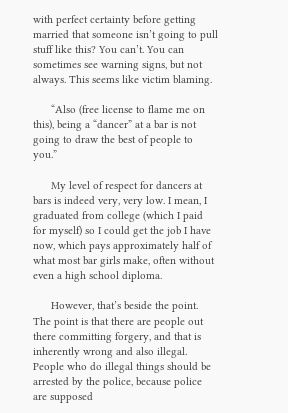with perfect certainty before getting married that someone isn’t going to pull stuff like this? You can’t. You can sometimes see warning signs, but not always. This seems like victim blaming.

      “Also (free license to flame me on this), being a “dancer” at a bar is not going to draw the best of people to you.”

      My level of respect for dancers at bars is indeed very, very low. I mean, I graduated from college (which I paid for myself) so I could get the job I have now, which pays approximately half of what most bar girls make, often without even a high school diploma.

      However, that’s beside the point. The point is that there are people out there committing forgery, and that is inherently wrong and also illegal. People who do illegal things should be arrested by the police, because police are supposed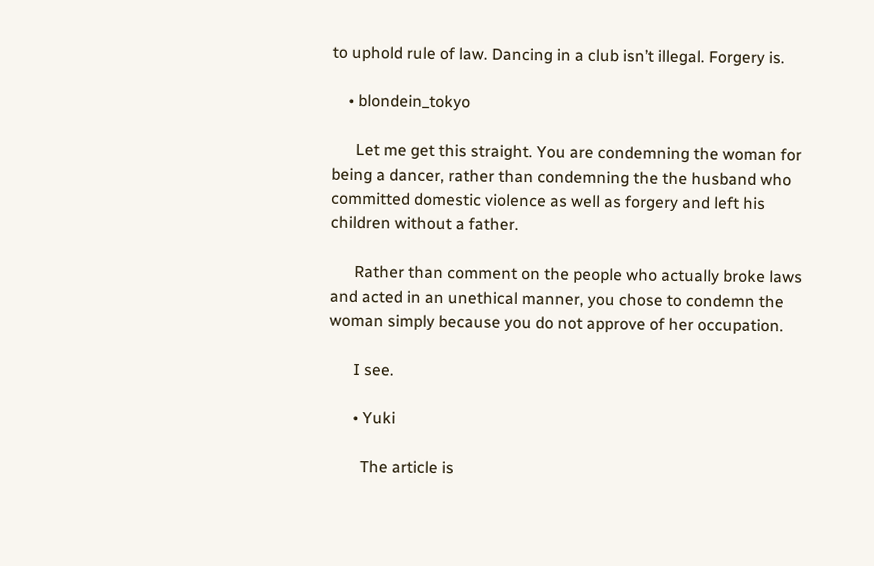to uphold rule of law. Dancing in a club isn’t illegal. Forgery is.

    • blondein_tokyo

      Let me get this straight. You are condemning the woman for being a dancer, rather than condemning the the husband who committed domestic violence as well as forgery and left his children without a father.

      Rather than comment on the people who actually broke laws and acted in an unethical manner, you chose to condemn the woman simply because you do not approve of her occupation.

      I see.

      • Yuki

        The article is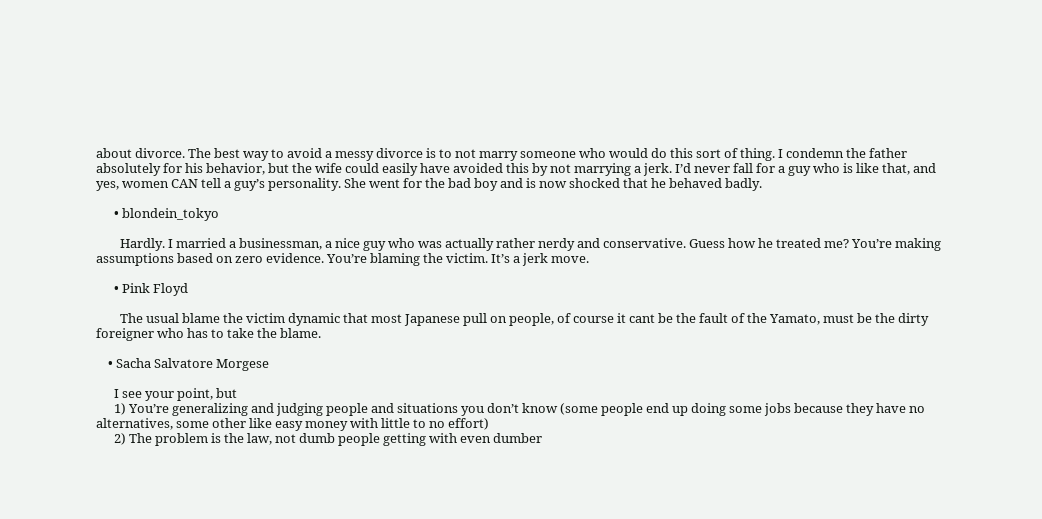about divorce. The best way to avoid a messy divorce is to not marry someone who would do this sort of thing. I condemn the father absolutely for his behavior, but the wife could easily have avoided this by not marrying a jerk. I’d never fall for a guy who is like that, and yes, women CAN tell a guy’s personality. She went for the bad boy and is now shocked that he behaved badly.

      • blondein_tokyo

        Hardly. I married a businessman, a nice guy who was actually rather nerdy and conservative. Guess how he treated me? You’re making assumptions based on zero evidence. You’re blaming the victim. It’s a jerk move.

      • Pink Floyd

        The usual blame the victim dynamic that most Japanese pull on people, of course it cant be the fault of the Yamato, must be the dirty foreigner who has to take the blame.

    • Sacha Salvatore Morgese

      I see your point, but
      1) You’re generalizing and judging people and situations you don’t know (some people end up doing some jobs because they have no alternatives, some other like easy money with little to no effort)
      2) The problem is the law, not dumb people getting with even dumber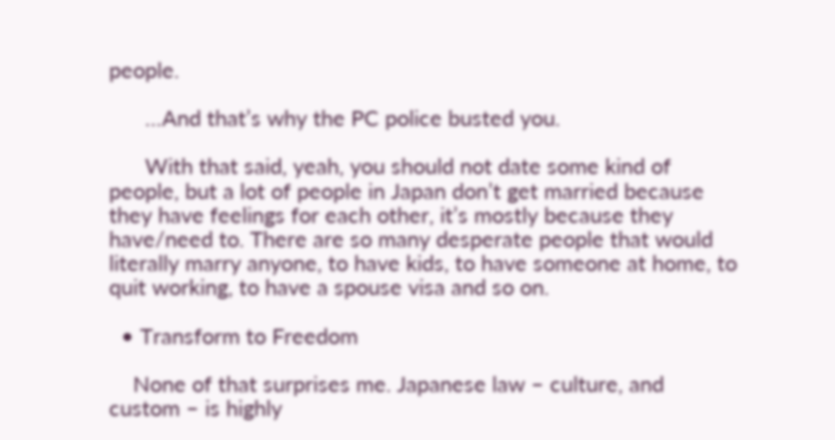people.

      …And that’s why the PC police busted you.

      With that said, yeah, you should not date some kind of people, but a lot of people in Japan don’t get married because they have feelings for each other, it’s mostly because they have/need to. There are so many desperate people that would literally marry anyone, to have kids, to have someone at home, to quit working, to have a spouse visa and so on.

  • Transform to Freedom

    None of that surprises me. Japanese law – culture, and custom – is highly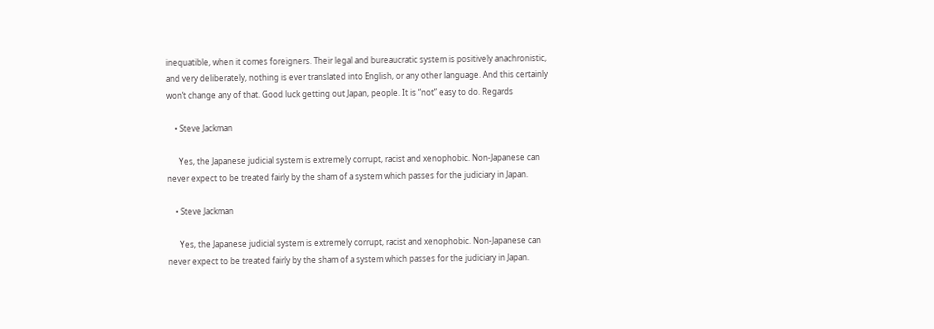inequatible, when it comes foreigners. Their legal and bureaucratic system is positively anachronistic, and very deliberately, nothing is ever translated into English, or any other language. And this certainly won’t change any of that. Good luck getting out Japan, people. It is “not” easy to do. Regards

    • Steve Jackman

      Yes, the Japanese judicial system is extremely corrupt, racist and xenophobic. Non-Japanese can never expect to be treated fairly by the sham of a system which passes for the judiciary in Japan.

    • Steve Jackman

      Yes, the Japanese judicial system is extremely corrupt, racist and xenophobic. Non-Japanese can never expect to be treated fairly by the sham of a system which passes for the judiciary in Japan.